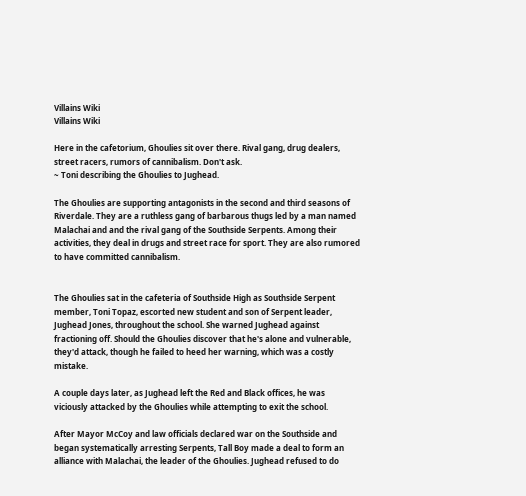Villains Wiki
Villains Wiki

Here in the cafetorium, Ghoulies sit over there. Rival gang, drug dealers, street racers, rumors of cannibalism. Don't ask.
~ Toni describing the Ghoulies to Jughead.

The Ghoulies are supporting antagonists in the second and third seasons of Riverdale. They are a ruthless gang of barbarous thugs led by a man named Malachai and and the rival gang of the Southside Serpents. Among their activities, they deal in drugs and street race for sport. They are also rumored to have committed cannibalism.


The Ghoulies sat in the cafeteria of Southside High as Southside Serpent member, Toni Topaz, escorted new student and son of Serpent leader, Jughead Jones, throughout the school. She warned Jughead against fractioning off. Should the Ghoulies discover that he's alone and vulnerable, they'd attack, though he failed to heed her warning, which was a costly mistake.

A couple days later, as Jughead left the Red and Black offices, he was viciously attacked by the Ghoulies while attempting to exit the school.

After Mayor McCoy and law officials declared war on the Southside and began systematically arresting Serpents, Tall Boy made a deal to form an alliance with Malachai, the leader of the Ghoulies. Jughead refused to do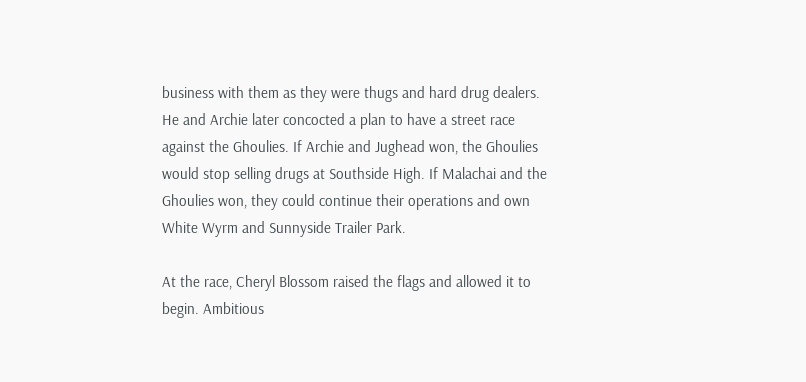business with them as they were thugs and hard drug dealers. He and Archie later concocted a plan to have a street race against the Ghoulies. If Archie and Jughead won, the Ghoulies would stop selling drugs at Southside High. If Malachai and the Ghoulies won, they could continue their operations and own White Wyrm and Sunnyside Trailer Park.

At the race, Cheryl Blossom raised the flags and allowed it to begin. Ambitious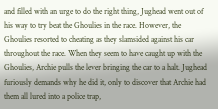and filled with an urge to do the right thing, Jughead went out of his way to try beat the Ghoulies in the race. However, the Ghoulies resorted to cheating as they slamsided against his car throughout the race. When they seem to have caught up with the Ghoulies, Archie pulls the lever bringing the car to a halt. Jughead furiously demands why he did it, only to discover that Archie had them all lured into a police trap,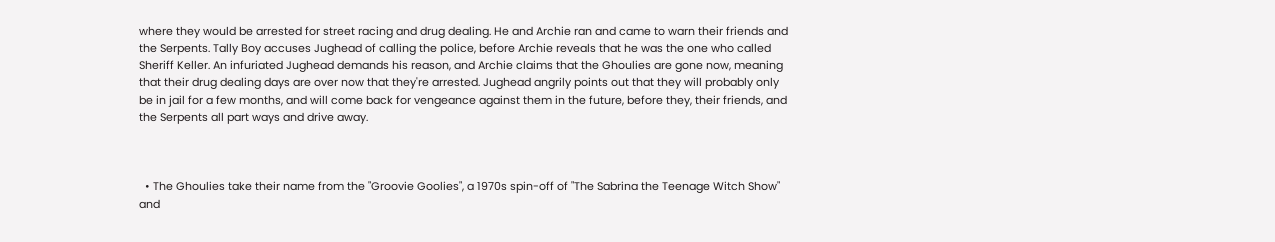where they would be arrested for street racing and drug dealing. He and Archie ran and came to warn their friends and the Serpents. Tally Boy accuses Jughead of calling the police, before Archie reveals that he was the one who called Sheriff Keller. An infuriated Jughead demands his reason, and Archie claims that the Ghoulies are gone now, meaning that their drug dealing days are over now that they're arrested. Jughead angrily points out that they will probably only be in jail for a few months, and will come back for vengeance against them in the future, before they, their friends, and the Serpents all part ways and drive away.



  • The Ghoulies take their name from the "Groovie Goolies", a 1970s spin-off of "The Sabrina the Teenage Witch Show" and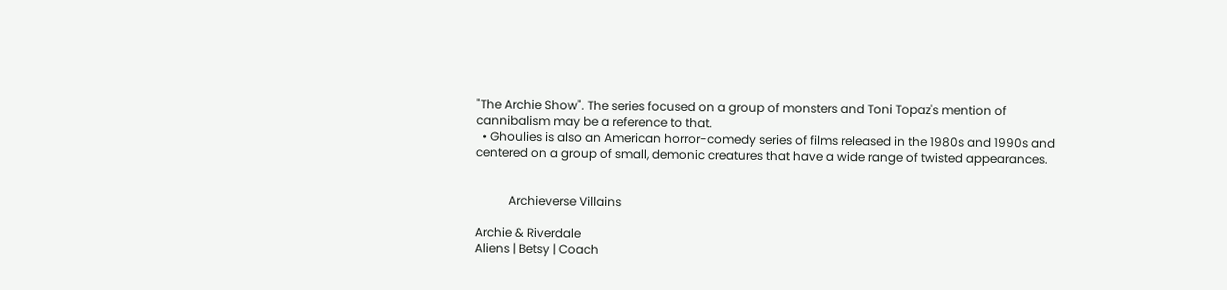"The Archie Show". The series focused on a group of monsters and Toni Topaz's mention of cannibalism may be a reference to that.
  • Ghoulies is also an American horror-comedy series of films released in the 1980s and 1990s and centered on a group of small, demonic creatures that have a wide range of twisted appearances.


           Archieverse Villains

Archie & Riverdale
Aliens | Betsy | Coach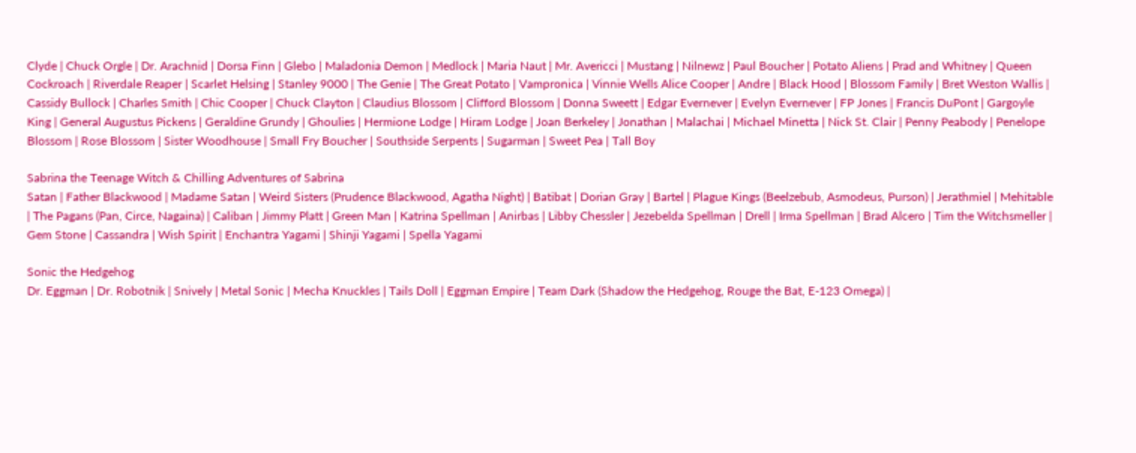Clyde | Chuck Orgle | Dr. Arachnid | Dorsa Finn | Glebo | Maladonia Demon | Medlock | Maria Naut | Mr. Avericci | Mustang | Nilnewz | Paul Boucher | Potato Aliens | Prad and Whitney | Queen Cockroach | Riverdale Reaper | Scarlet Helsing | Stanley 9000 | The Genie | The Great Potato | Vampronica | Vinnie Wells Alice Cooper | Andre | Black Hood | Blossom Family | Bret Weston Wallis | Cassidy Bullock | Charles Smith | Chic Cooper | Chuck Clayton | Claudius Blossom | Clifford Blossom | Donna Sweett | Edgar Evernever | Evelyn Evernever | FP Jones | Francis DuPont | Gargoyle King | General Augustus Pickens | Geraldine Grundy | Ghoulies | Hermione Lodge | Hiram Lodge | Joan Berkeley | Jonathan | Malachai | Michael Minetta | Nick St. Clair | Penny Peabody | Penelope Blossom | Rose Blossom | Sister Woodhouse | Small Fry Boucher | Southside Serpents | Sugarman | Sweet Pea | Tall Boy

Sabrina the Teenage Witch & Chilling Adventures of Sabrina
Satan | Father Blackwood | Madame Satan | Weird Sisters (Prudence Blackwood, Agatha Night) | Batibat | Dorian Gray | Bartel | Plague Kings (Beelzebub, Asmodeus, Purson) | Jerathmiel | Mehitable | The Pagans (Pan, Circe, Nagaina) | Caliban | Jimmy Platt | Green Man | Katrina Spellman | Anirbas | Libby Chessler | Jezebelda Spellman | Drell | Irma Spellman | Brad Alcero | Tim the Witchsmeller | Gem Stone | Cassandra | Wish Spirit | Enchantra Yagami | Shinji Yagami | Spella Yagami

Sonic the Hedgehog
Dr. Eggman | Dr. Robotnik | Snively | Metal Sonic | Mecha Knuckles | Tails Doll | Eggman Empire | Team Dark (Shadow the Hedgehog, Rouge the Bat, E-123 Omega) |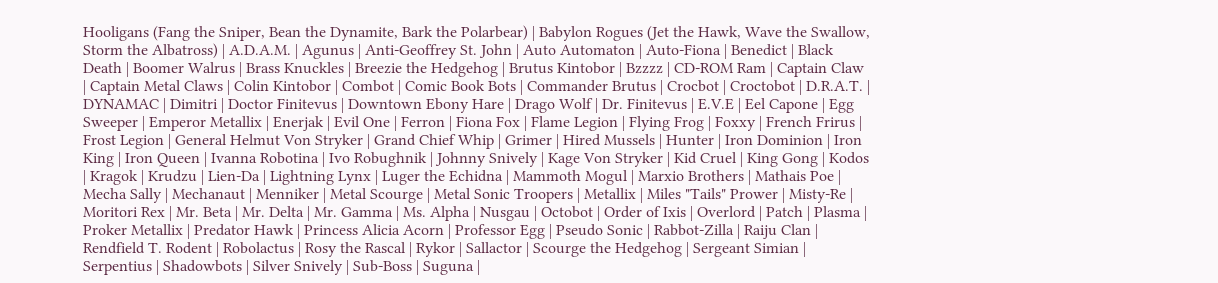Hooligans (Fang the Sniper, Bean the Dynamite, Bark the Polarbear) | Babylon Rogues (Jet the Hawk, Wave the Swallow, Storm the Albatross) | A.D.A.M. | Agunus | Anti-Geoffrey St. John | Auto Automaton | Auto-Fiona | Benedict | Black Death | Boomer Walrus | Brass Knuckles | Breezie the Hedgehog | Brutus Kintobor | Bzzzz | CD-ROM Ram | Captain Claw | Captain Metal Claws | Colin Kintobor | Combot | Comic Book Bots | Commander Brutus | Crocbot | Croctobot | D.R.A.T. | DYNAMAC | Dimitri | Doctor Finitevus | Downtown Ebony Hare | Drago Wolf | Dr. Finitevus | E.V.E | Eel Capone | Egg Sweeper | Emperor Metallix | Enerjak | Evil One | Ferron | Fiona Fox | Flame Legion | Flying Frog | Foxxy | French Frirus | Frost Legion | General Helmut Von Stryker | Grand Chief Whip | Grimer | Hired Mussels | Hunter | Iron Dominion | Iron King | Iron Queen | Ivanna Robotina | Ivo Robughnik | Johnny Snively | Kage Von Stryker | Kid Cruel | King Gong | Kodos | Kragok | Krudzu | Lien-Da | Lightning Lynx | Luger the Echidna | Mammoth Mogul | Marxio Brothers | Mathais Poe | Mecha Sally | Mechanaut | Menniker | Metal Scourge | Metal Sonic Troopers | Metallix | Miles "Tails" Prower | Misty-Re | Moritori Rex | Mr. Beta | Mr. Delta | Mr. Gamma | Ms. Alpha | Nusgau | Octobot | Order of Ixis | Overlord | Patch | Plasma | Proker Metallix | Predator Hawk | Princess Alicia Acorn | Professor Egg | Pseudo Sonic | Rabbot-Zilla | Raiju Clan | Rendfield T. Rodent | Robolactus | Rosy the Rascal | Rykor | Sallactor | Scourge the Hedgehog | Sergeant Simian | Serpentius | Shadowbots | Silver Snively | Sub-Boss | Suguna |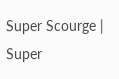Super Scourge | Super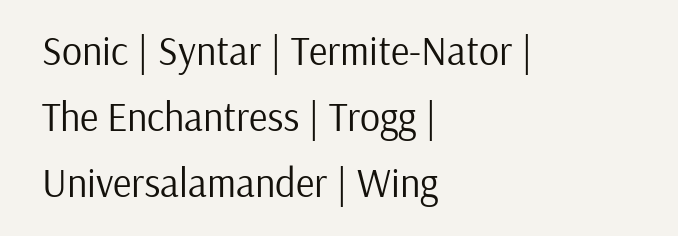Sonic | Syntar | Termite-Nator | The Enchantress | Trogg | Universalamander | Wing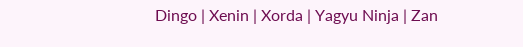Dingo | Xenin | Xorda | Yagyu Ninja | Zan